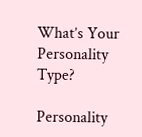What’s Your Personality Type?

Personality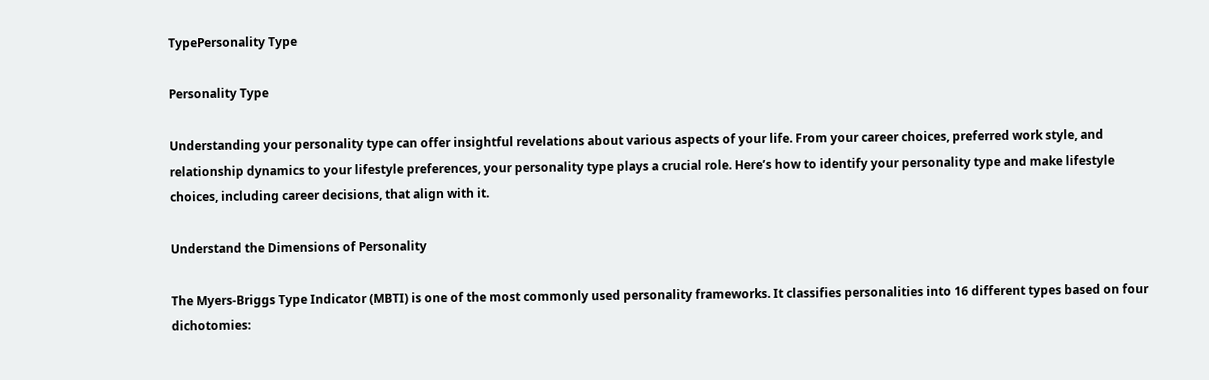TypePersonality Type

Personality Type

Understanding your personality type can offer insightful revelations about various aspects of your life. From your career choices, preferred work style, and relationship dynamics to your lifestyle preferences, your personality type plays a crucial role. Here’s how to identify your personality type and make lifestyle choices, including career decisions, that align with it.

Understand the Dimensions of Personality

The Myers-Briggs Type Indicator (MBTI) is one of the most commonly used personality frameworks. It classifies personalities into 16 different types based on four dichotomies: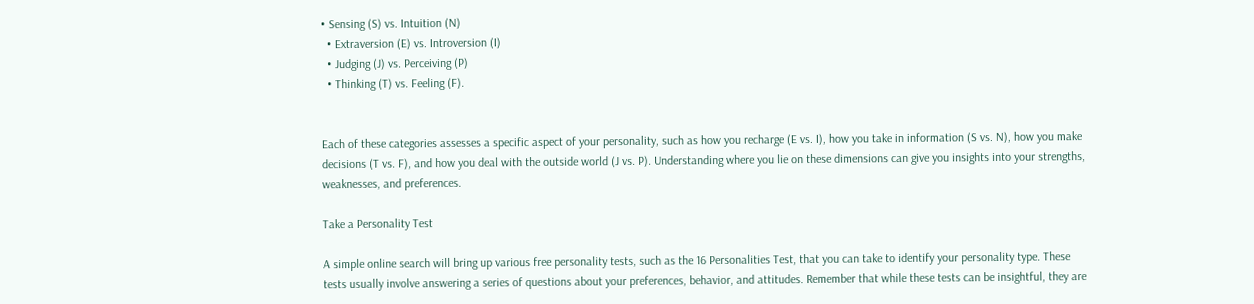• Sensing (S) vs. Intuition (N)
  • Extraversion (E) vs. Introversion (I)
  • Judging (J) vs. Perceiving (P)
  • Thinking (T) vs. Feeling (F).


Each of these categories assesses a specific aspect of your personality, such as how you recharge (E vs. I), how you take in information (S vs. N), how you make decisions (T vs. F), and how you deal with the outside world (J vs. P). Understanding where you lie on these dimensions can give you insights into your strengths, weaknesses, and preferences.

Take a Personality Test

A simple online search will bring up various free personality tests, such as the 16 Personalities Test, that you can take to identify your personality type. These tests usually involve answering a series of questions about your preferences, behavior, and attitudes. Remember that while these tests can be insightful, they are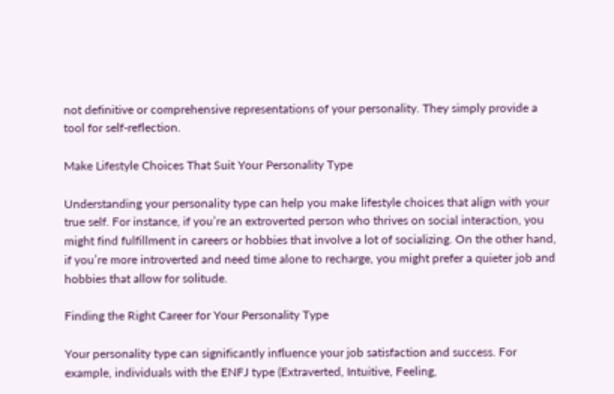not definitive or comprehensive representations of your personality. They simply provide a tool for self-reflection.

Make Lifestyle Choices That Suit Your Personality Type

Understanding your personality type can help you make lifestyle choices that align with your true self. For instance, if you’re an extroverted person who thrives on social interaction, you might find fulfillment in careers or hobbies that involve a lot of socializing. On the other hand, if you’re more introverted and need time alone to recharge, you might prefer a quieter job and hobbies that allow for solitude.

Finding the Right Career for Your Personality Type

Your personality type can significantly influence your job satisfaction and success. For example, individuals with the ENFJ type (Extraverted, Intuitive, Feeling,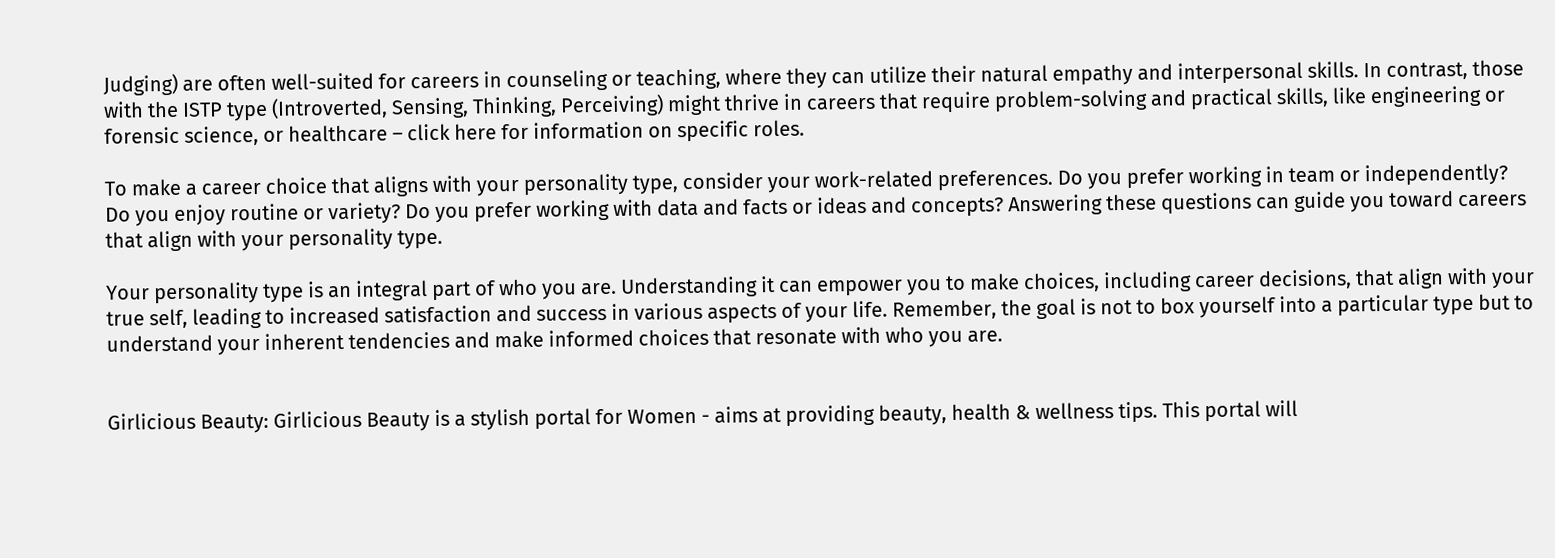Judging) are often well-suited for careers in counseling or teaching, where they can utilize their natural empathy and interpersonal skills. In contrast, those with the ISTP type (Introverted, Sensing, Thinking, Perceiving) might thrive in careers that require problem-solving and practical skills, like engineering or forensic science, or healthcare – click here for information on specific roles.

To make a career choice that aligns with your personality type, consider your work-related preferences. Do you prefer working in team or independently? Do you enjoy routine or variety? Do you prefer working with data and facts or ideas and concepts? Answering these questions can guide you toward careers that align with your personality type.

Your personality type is an integral part of who you are. Understanding it can empower you to make choices, including career decisions, that align with your true self, leading to increased satisfaction and success in various aspects of your life. Remember, the goal is not to box yourself into a particular type but to understand your inherent tendencies and make informed choices that resonate with who you are.


Girlicious Beauty: Girlicious Beauty is a stylish portal for Women - aims at providing beauty, health & wellness tips. This portal will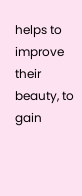helps to improve their beauty, to gain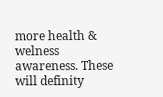more health & welness awareness. These will definity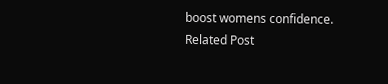boost womens confidence.
Related Post